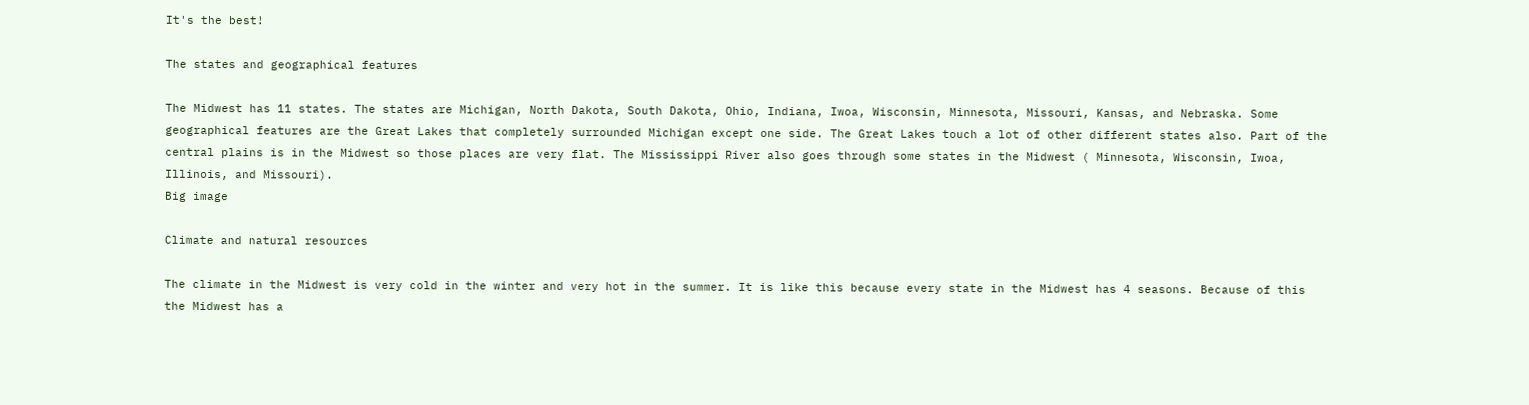It's the best!

The states and geographical features

The Midwest has 11 states. The states are Michigan, North Dakota, South Dakota, Ohio, Indiana, Iwoa, Wisconsin, Minnesota, Missouri, Kansas, and Nebraska. Some geographical features are the Great Lakes that completely surrounded Michigan except one side. The Great Lakes touch a lot of other different states also. Part of the central plains is in the Midwest so those places are very flat. The Mississippi River also goes through some states in the Midwest ( Minnesota, Wisconsin, Iwoa, Illinois, and Missouri).
Big image

Climate and natural resources

The climate in the Midwest is very cold in the winter and very hot in the summer. It is like this because every state in the Midwest has 4 seasons. Because of this the Midwest has a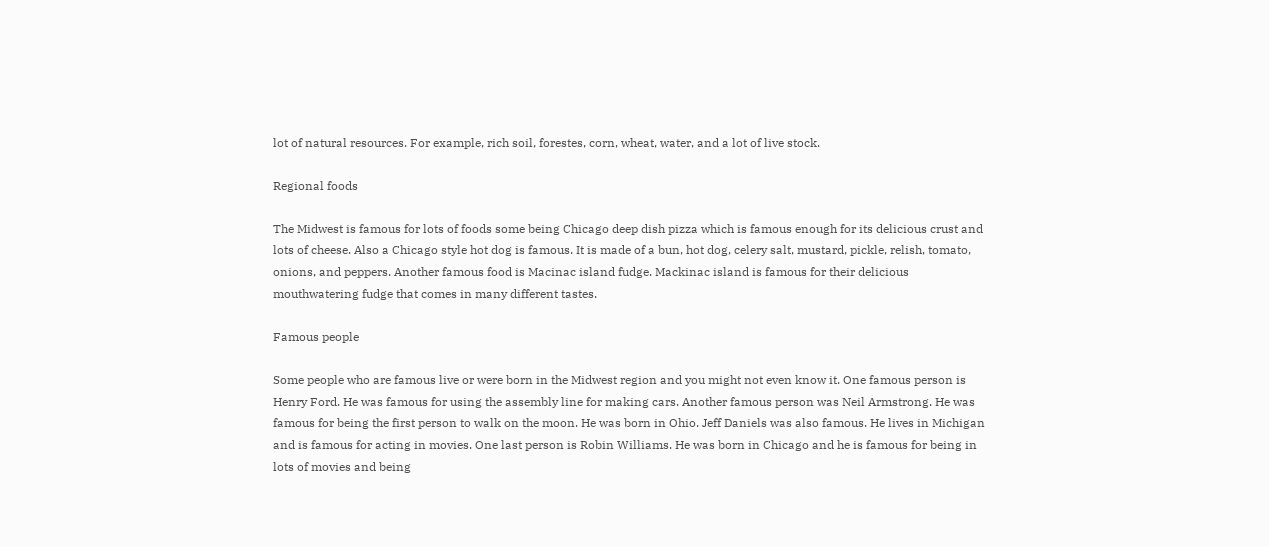lot of natural resources. For example, rich soil, forestes, corn, wheat, water, and a lot of live stock.

Regional foods

The Midwest is famous for lots of foods some being Chicago deep dish pizza which is famous enough for its delicious crust and lots of cheese. Also a Chicago style hot dog is famous. It is made of a bun, hot dog, celery salt, mustard, pickle, relish, tomato, onions, and peppers. Another famous food is Macinac island fudge. Mackinac island is famous for their delicious mouthwatering fudge that comes in many different tastes.

Famous people

Some people who are famous live or were born in the Midwest region and you might not even know it. One famous person is Henry Ford. He was famous for using the assembly line for making cars. Another famous person was Neil Armstrong. He was famous for being the first person to walk on the moon. He was born in Ohio. Jeff Daniels was also famous. He lives in Michigan and is famous for acting in movies. One last person is Robin Williams. He was born in Chicago and he is famous for being in lots of movies and being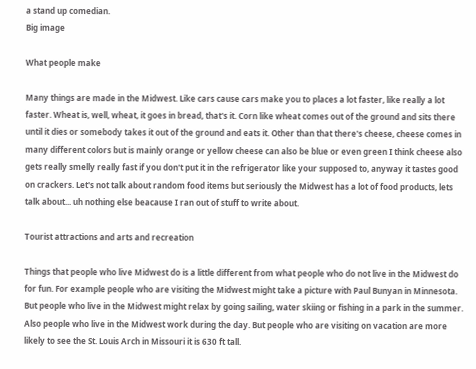a stand up comedian.
Big image

What people make

Many things are made in the Midwest. Like cars cause cars make you to places a lot faster, like really a lot faster. Wheat is, well, wheat, it goes in bread, that's it. Corn like wheat comes out of the ground and sits there until it dies or somebody takes it out of the ground and eats it. Other than that there's cheese, cheese comes in many different colors but is mainly orange or yellow cheese can also be blue or even green I think cheese also gets really smelly really fast if you don't put it in the refrigerator like your supposed to, anyway it tastes good on crackers. Let's not talk about random food items but seriously the Midwest has a lot of food products, lets talk about... uh nothing else beacause I ran out of stuff to write about.

Tourist attractions and arts and recreation

Things that people who live Midwest do is a little different from what people who do not live in the Midwest do for fun. For example people who are visiting the Midwest might take a picture with Paul Bunyan in Minnesota. But people who live in the Midwest might relax by going sailing, water skiing or fishing in a park in the summer. Also people who live in the Midwest work during the day. But people who are visiting on vacation are more likely to see the St. Louis Arch in Missouri it is 630 ft tall.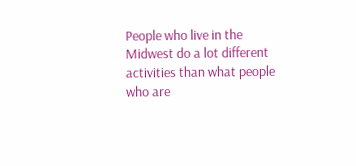People who live in the Midwest do a lot different activities than what people who are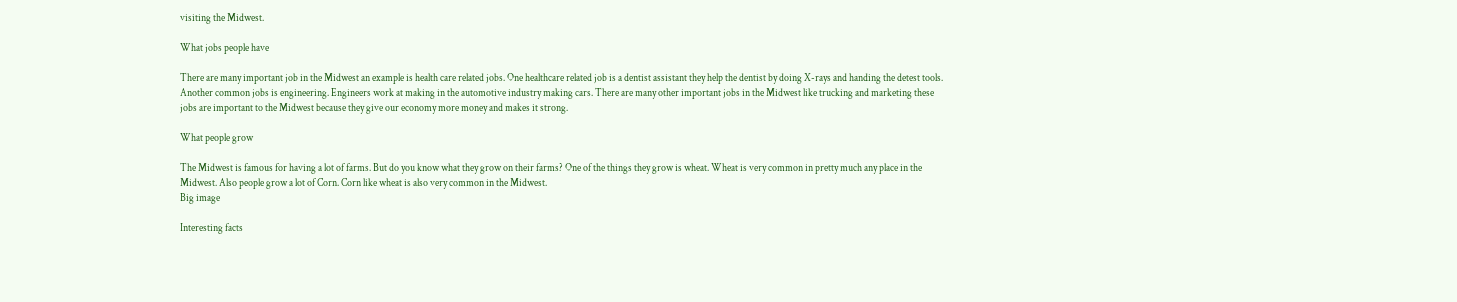visiting the Midwest.

What jobs people have

There are many important job in the Midwest an example is health care related jobs. One healthcare related job is a dentist assistant they help the dentist by doing X-rays and handing the detest tools. Another common jobs is engineering. Engineers work at making in the automotive industry making cars. There are many other important jobs in the Midwest like trucking and marketing these jobs are important to the Midwest because they give our economy more money and makes it strong.

What people grow

The Midwest is famous for having a lot of farms. But do you know what they grow on their farms? One of the things they grow is wheat. Wheat is very common in pretty much any place in the Midwest. Also people grow a lot of Corn. Corn like wheat is also very common in the Midwest.
Big image

Interesting facts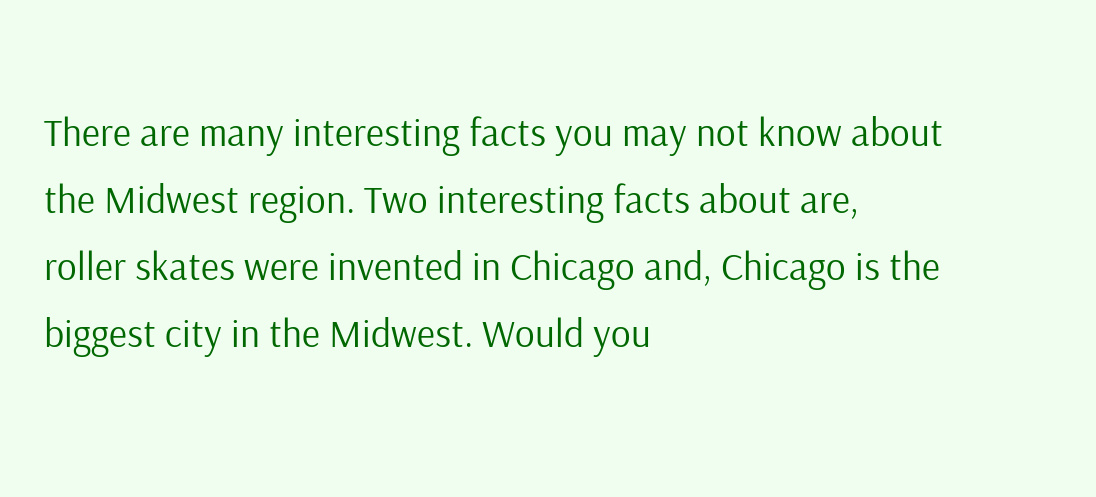There are many interesting facts you may not know about the Midwest region. Two interesting facts about are, roller skates were invented in Chicago and, Chicago is the biggest city in the Midwest. Would you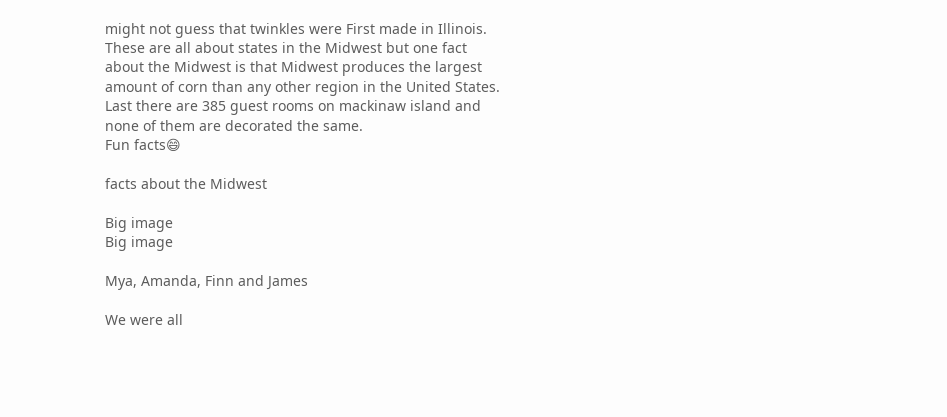might not guess that twinkles were First made in Illinois. These are all about states in the Midwest but one fact about the Midwest is that Midwest produces the largest amount of corn than any other region in the United States. Last there are 385 guest rooms on mackinaw island and none of them are decorated the same.
Fun facts😄

facts about the Midwest

Big image
Big image

Mya, Amanda, Finn and James

We were all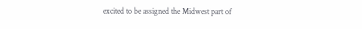excited to be assigned the Midwest part of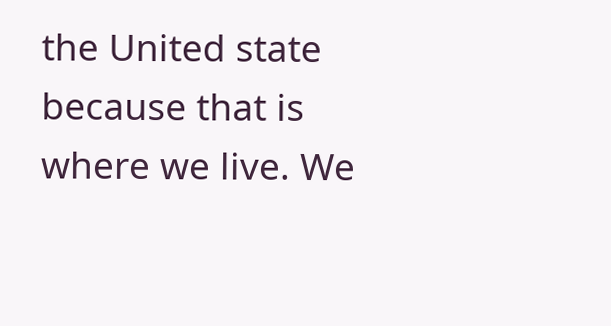the United state because that is where we live. We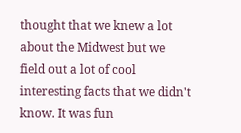thought that we knew a lot about the Midwest but we field out a lot of cool interesting facts that we didn't know. It was fun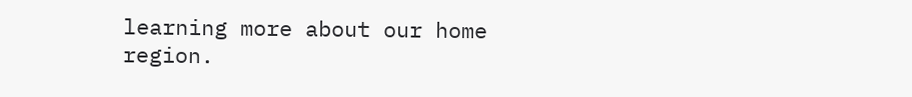learning more about our home region.